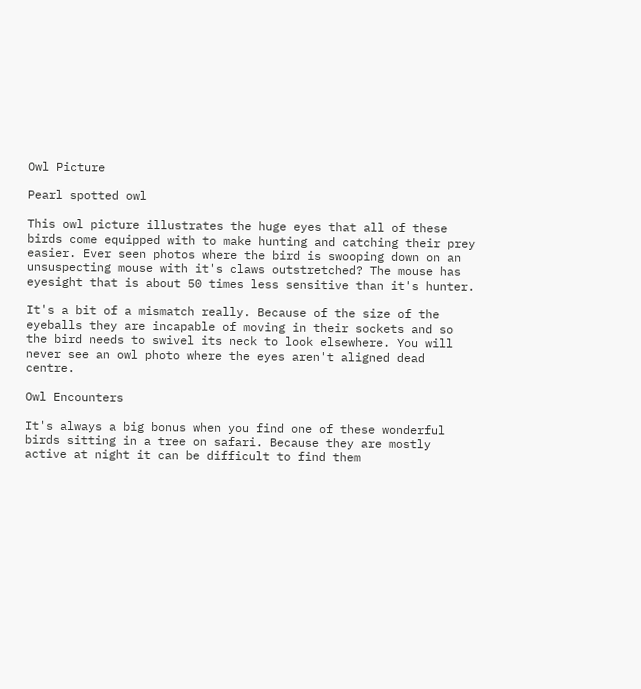Owl Picture

Pearl spotted owl

This owl picture illustrates the huge eyes that all of these birds come equipped with to make hunting and catching their prey easier. Ever seen photos where the bird is swooping down on an unsuspecting mouse with it's claws outstretched? The mouse has eyesight that is about 50 times less sensitive than it's hunter.

It's a bit of a mismatch really. Because of the size of the eyeballs they are incapable of moving in their sockets and so the bird needs to swivel its neck to look elsewhere. You will never see an owl photo where the eyes aren't aligned dead centre.

Owl Encounters

It's always a big bonus when you find one of these wonderful birds sitting in a tree on safari. Because they are mostly active at night it can be difficult to find them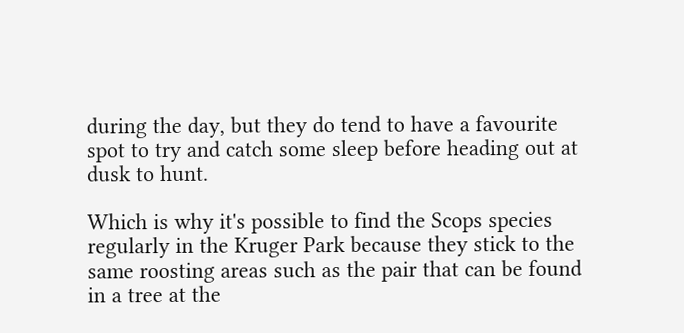during the day, but they do tend to have a favourite spot to try and catch some sleep before heading out at dusk to hunt.

Which is why it's possible to find the Scops species regularly in the Kruger Park because they stick to the same roosting areas such as the pair that can be found in a tree at the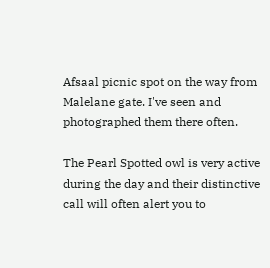Afsaal picnic spot on the way from Malelane gate. I've seen and photographed them there often.

The Pearl Spotted owl is very active during the day and their distinctive call will often alert you to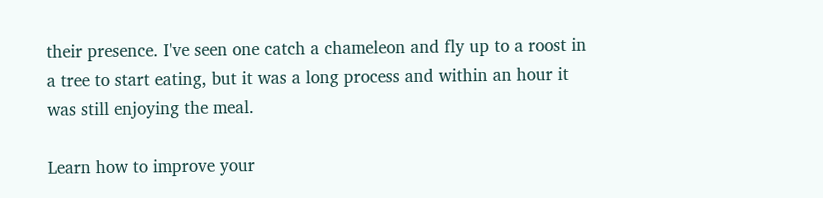their presence. I've seen one catch a chameleon and fly up to a roost in a tree to start eating, but it was a long process and within an hour it was still enjoying the meal.

Learn how to improve your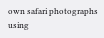own safari photographs using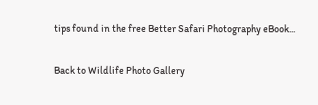tips found in the free Better Safari Photography eBook...

Back to Wildlife Photo Gallery